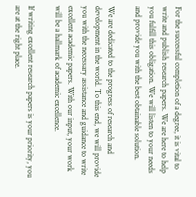For the successful completion of a degree, it is vital to write and publish research papers. We are here to help you fulfill this obligation. We will listen to your needs and provide you with the best obtainable solution.

We are dedicated to the progress of research and development in the world. To this end, we will provide you with the necessary assistance and guidance to write excellent academic papers. With our input, your work will be a hallmark of academic excellence.

If writing excellent research papers is your priority, you are at the right place.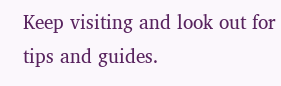Keep visiting and look out for tips and guides.